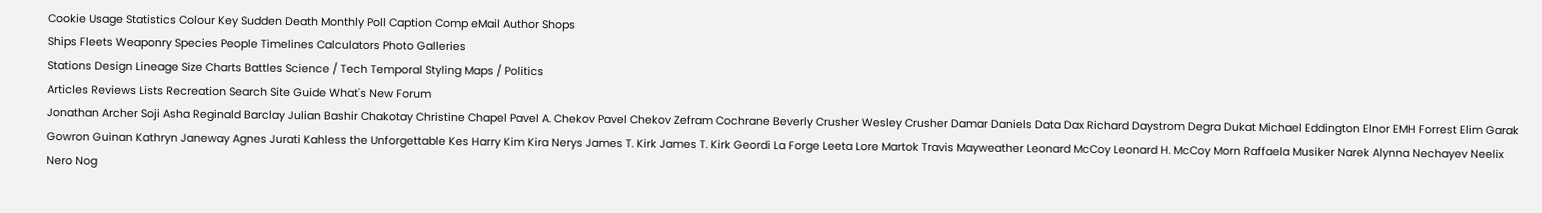Cookie Usage Statistics Colour Key Sudden Death Monthly Poll Caption Comp eMail Author Shops
Ships Fleets Weaponry Species People Timelines Calculators Photo Galleries
Stations Design Lineage Size Charts Battles Science / Tech Temporal Styling Maps / Politics
Articles Reviews Lists Recreation Search Site Guide What's New Forum
Jonathan Archer Soji Asha Reginald Barclay Julian Bashir Chakotay Christine Chapel Pavel A. Chekov Pavel Chekov Zefram Cochrane Beverly Crusher Wesley Crusher Damar Daniels Data Dax Richard Daystrom Degra Dukat Michael Eddington Elnor EMH Forrest Elim Garak Gowron Guinan Kathryn Janeway Agnes Jurati Kahless the Unforgettable Kes Harry Kim Kira Nerys James T. Kirk James T. Kirk Geordi La Forge Leeta Lore Martok Travis Mayweather Leonard McCoy Leonard H. McCoy Morn Raffaela Musiker Narek Alynna Nechayev Neelix Nero Nog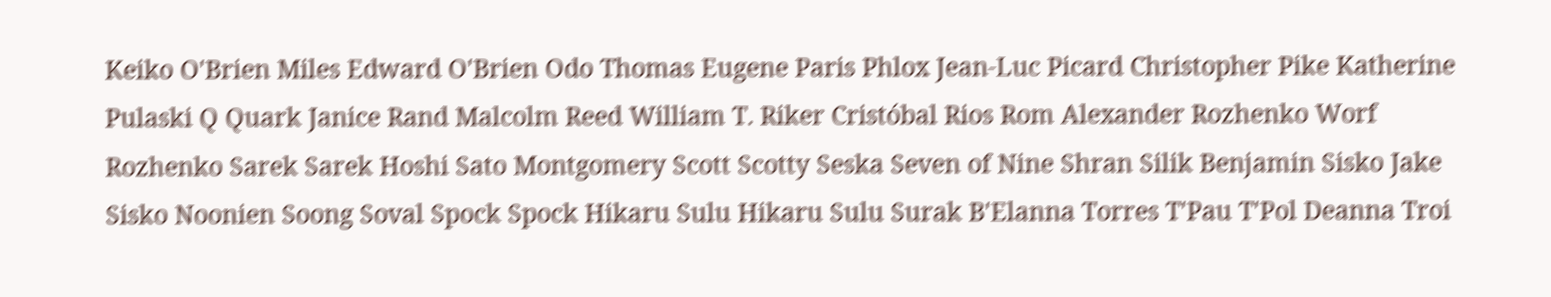Keiko O'Brien Miles Edward O'Brien Odo Thomas Eugene Paris Phlox Jean-Luc Picard Christopher Pike Katherine Pulaski Q Quark Janice Rand Malcolm Reed William T. Riker Cristóbal Rios Rom Alexander Rozhenko Worf Rozhenko Sarek Sarek Hoshi Sato Montgomery Scott Scotty Seska Seven of Nine Shran Silik Benjamin Sisko Jake Sisko Noonien Soong Soval Spock Spock Hikaru Sulu Hikaru Sulu Surak B'Elanna Torres T'Pau T'Pol Deanna Troi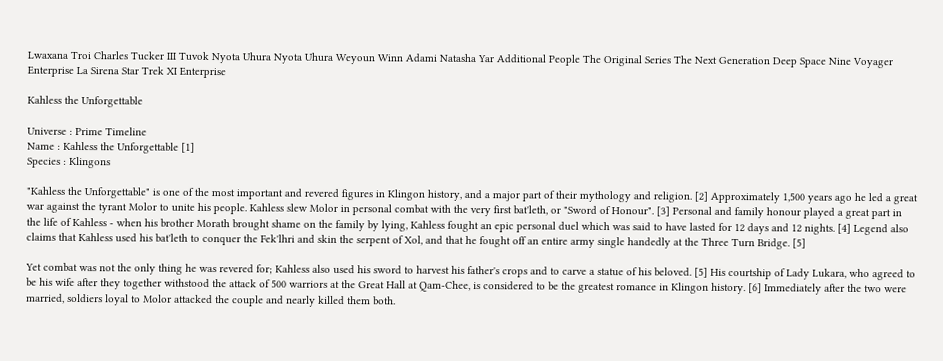Lwaxana Troi Charles Tucker III Tuvok Nyota Uhura Nyota Uhura Weyoun Winn Adami Natasha Yar Additional People The Original Series The Next Generation Deep Space Nine Voyager Enterprise La Sirena Star Trek XI Enterprise

Kahless the Unforgettable

Universe : Prime Timeline
Name : Kahless the Unforgettable [1]
Species : Klingons

"Kahless the Unforgettable" is one of the most important and revered figures in Klingon history, and a major part of their mythology and religion. [2] Approximately 1,500 years ago he led a great war against the tyrant Molor to unite his people. Kahless slew Molor in personal combat with the very first bat'leth, or "Sword of Honour". [3] Personal and family honour played a great part in the life of Kahless - when his brother Morath brought shame on the family by lying, Kahless fought an epic personal duel which was said to have lasted for 12 days and 12 nights. [4] Legend also claims that Kahless used his bat'leth to conquer the Fek'lhri and skin the serpent of Xol, and that he fought off an entire army single handedly at the Three Turn Bridge. [5]

Yet combat was not the only thing he was revered for; Kahless also used his sword to harvest his father's crops and to carve a statue of his beloved. [5] His courtship of Lady Lukara, who agreed to be his wife after they together withstood the attack of 500 warriors at the Great Hall at Qam-Chee, is considered to be the greatest romance in Klingon history. [6] Immediately after the two were married, soldiers loyal to Molor attacked the couple and nearly killed them both.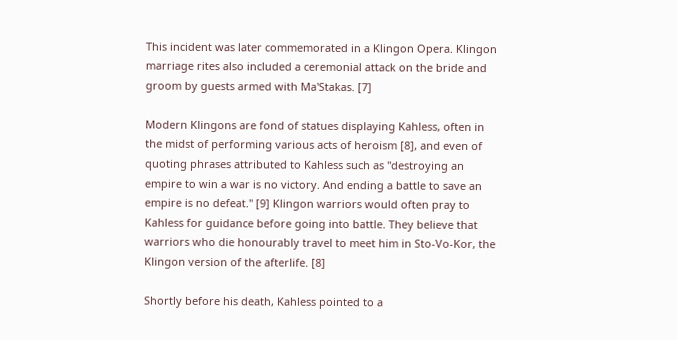This incident was later commemorated in a Klingon Opera. Klingon marriage rites also included a ceremonial attack on the bride and groom by guests armed with Ma'Stakas. [7]

Modern Klingons are fond of statues displaying Kahless, often in the midst of performing various acts of heroism [8], and even of quoting phrases attributed to Kahless such as "destroying an empire to win a war is no victory. And ending a battle to save an empire is no defeat." [9] Klingon warriors would often pray to Kahless for guidance before going into battle. They believe that warriors who die honourably travel to meet him in Sto-Vo-Kor, the Klingon version of the afterlife. [8]

Shortly before his death, Kahless pointed to a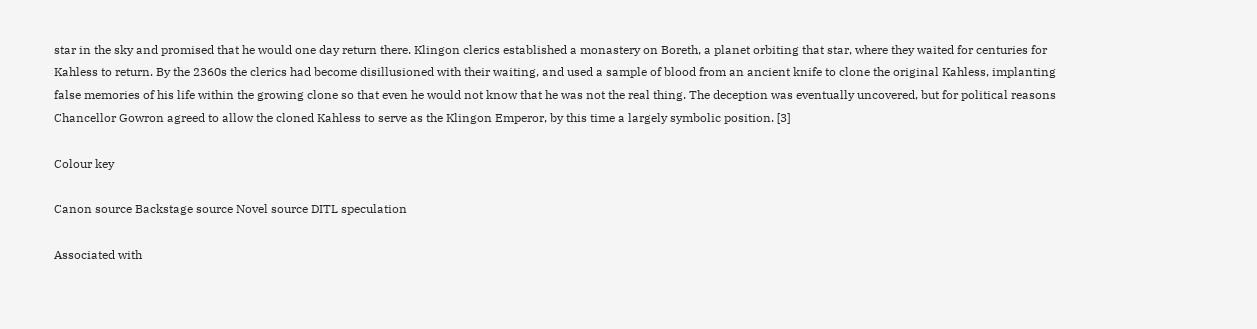star in the sky and promised that he would one day return there. Klingon clerics established a monastery on Boreth, a planet orbiting that star, where they waited for centuries for Kahless to return. By the 2360s the clerics had become disillusioned with their waiting, and used a sample of blood from an ancient knife to clone the original Kahless, implanting false memories of his life within the growing clone so that even he would not know that he was not the real thing. The deception was eventually uncovered, but for political reasons Chancellor Gowron agreed to allow the cloned Kahless to serve as the Klingon Emperor, by this time a largely symbolic position. [3]

Colour key

Canon source Backstage source Novel source DITL speculation

Associated with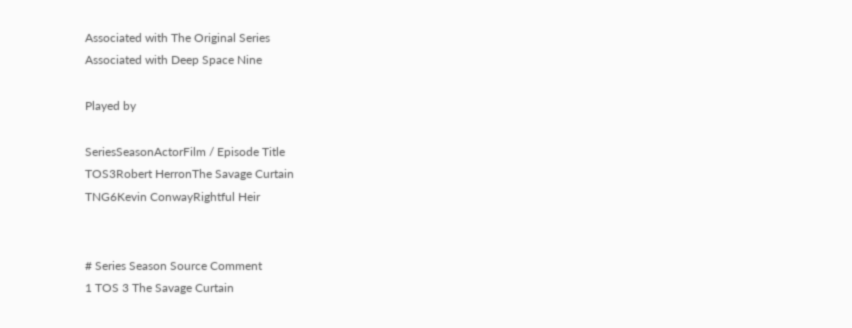Associated with The Original Series
Associated with Deep Space Nine

Played by

SeriesSeasonActorFilm / Episode Title
TOS3Robert HerronThe Savage Curtain
TNG6Kevin ConwayRightful Heir


# Series Season Source Comment
1 TOS 3 The Savage Curtain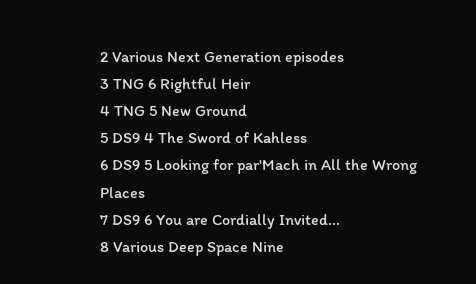2 Various Next Generation episodes
3 TNG 6 Rightful Heir
4 TNG 5 New Ground
5 DS9 4 The Sword of Kahless
6 DS9 5 Looking for par'Mach in All the Wrong Places
7 DS9 6 You are Cordially Invited...
8 Various Deep Space Nine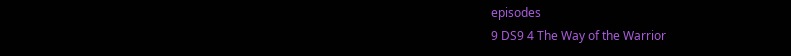episodes
9 DS9 4 The Way of the Warrior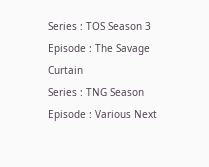Series : TOS Season 3
Episode : The Savage Curtain
Series : TNG Season
Episode : Various Next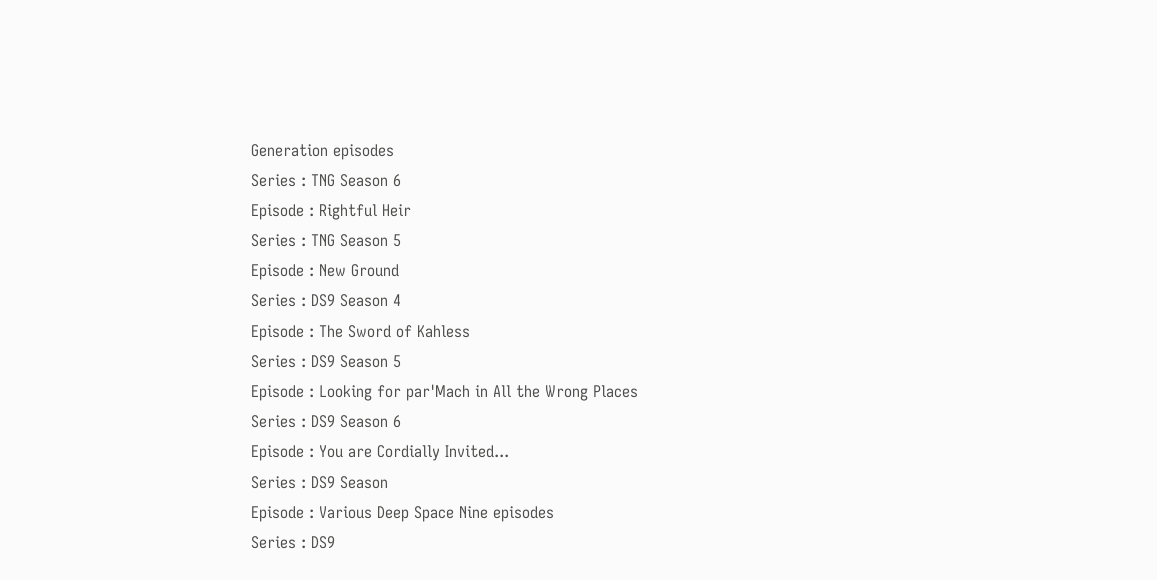Generation episodes
Series : TNG Season 6
Episode : Rightful Heir
Series : TNG Season 5
Episode : New Ground
Series : DS9 Season 4
Episode : The Sword of Kahless
Series : DS9 Season 5
Episode : Looking for par'Mach in All the Wrong Places
Series : DS9 Season 6
Episode : You are Cordially Invited...
Series : DS9 Season
Episode : Various Deep Space Nine episodes
Series : DS9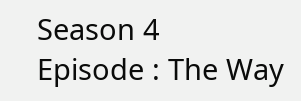Season 4
Episode : The Way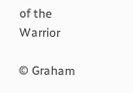of the Warrior

© Graham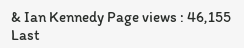& Ian Kennedy Page views : 46,155 Last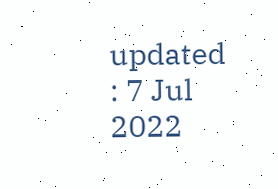updated : 7 Jul 2022